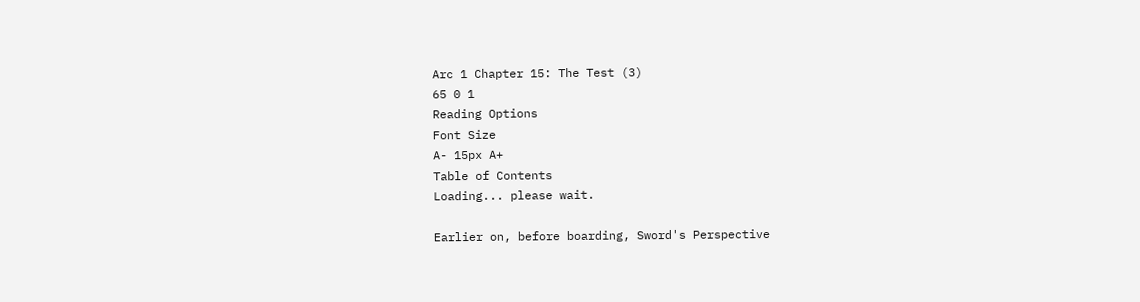Arc 1 Chapter 15: The Test (3)
65 0 1
Reading Options
Font Size
A- 15px A+
Table of Contents
Loading... please wait.

Earlier on, before boarding, Sword's Perspective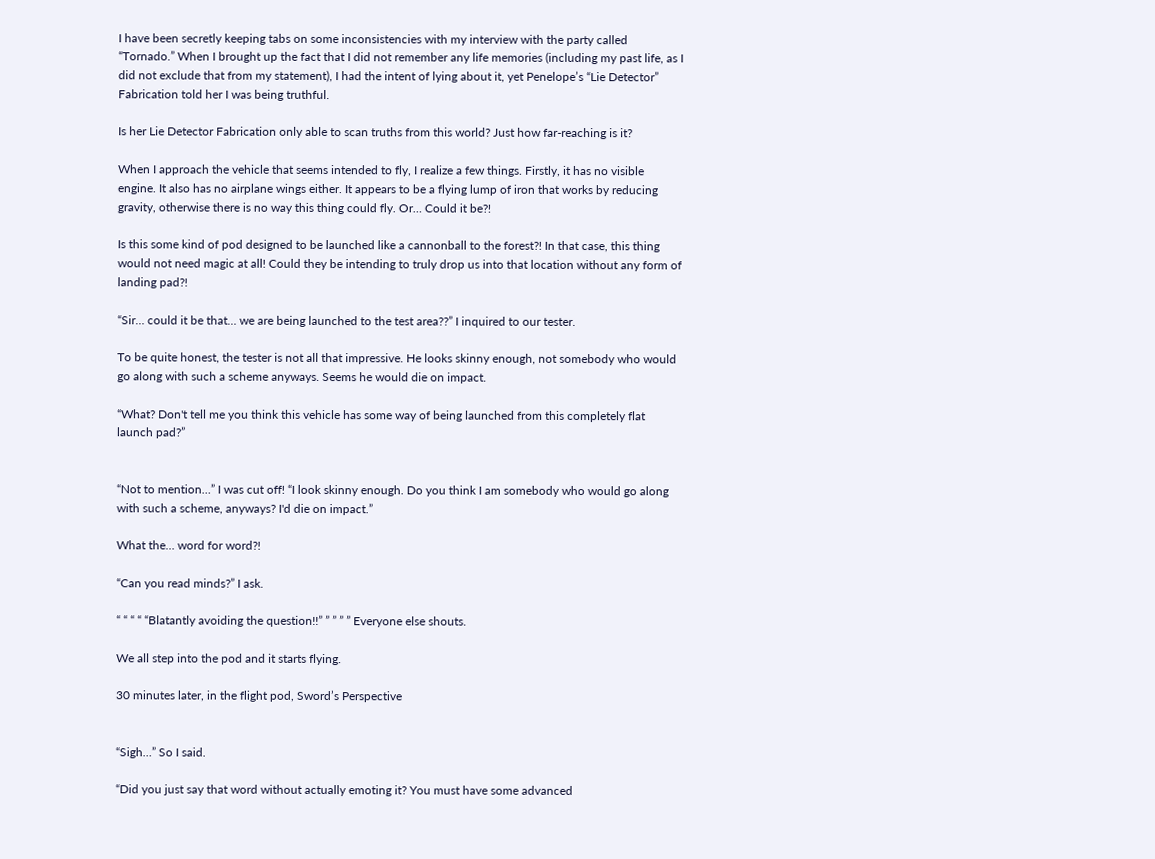I have been secretly keeping tabs on some inconsistencies with my interview with the party called “Tornado.” When I brought up the fact that I did not remember any life memories (including my past life, as I did not exclude that from my statement), I had the intent of lying about it, yet Penelope’s “Lie Detector” Fabrication told her I was being truthful.

Is her Lie Detector Fabrication only able to scan truths from this world? Just how far-reaching is it?

When I approach the vehicle that seems intended to fly, I realize a few things. Firstly, it has no visible engine. It also has no airplane wings either. It appears to be a flying lump of iron that works by reducing gravity, otherwise there is no way this thing could fly. Or… Could it be?!

Is this some kind of pod designed to be launched like a cannonball to the forest?! In that case, this thing would not need magic at all! Could they be intending to truly drop us into that location without any form of landing pad?!

“Sir… could it be that… we are being launched to the test area??” I inquired to our tester.

To be quite honest, the tester is not all that impressive. He looks skinny enough, not somebody who would go along with such a scheme anyways. Seems he would die on impact.

“What? Don't tell me you think this vehicle has some way of being launched from this completely flat launch pad?”


“Not to mention…” I was cut off! “I look skinny enough. Do you think I am somebody who would go along with such a scheme, anyways? I'd die on impact.”

What the… word for word?!

“Can you read minds?” I ask.

“ “ “ “ “Blatantly avoiding the question!!” ” ” ” ” Everyone else shouts.

We all step into the pod and it starts flying.

30 minutes later, in the flight pod, Sword’s Perspective


“Sigh…” So I said.

“Did you just say that word without actually emoting it? You must have some advanced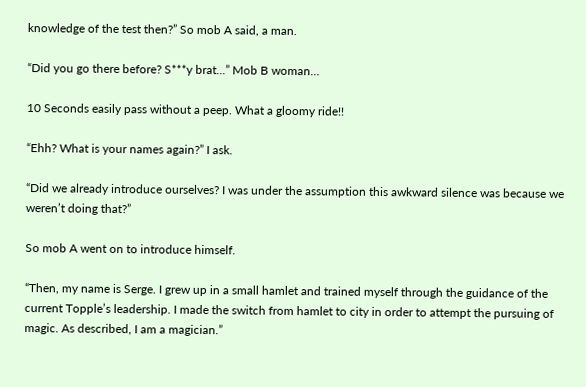knowledge of the test then?” So mob A said, a man.

“Did you go there before? S***y brat...” Mob B woman…

10 Seconds easily pass without a peep. What a gloomy ride!!

“Ehh? What is your names again?” I ask.

“Did we already introduce ourselves? I was under the assumption this awkward silence was because we weren’t doing that?”

So mob A went on to introduce himself.

“Then, my name is Serge. I grew up in a small hamlet and trained myself through the guidance of the current Topple’s leadership. I made the switch from hamlet to city in order to attempt the pursuing of magic. As described, I am a magician.”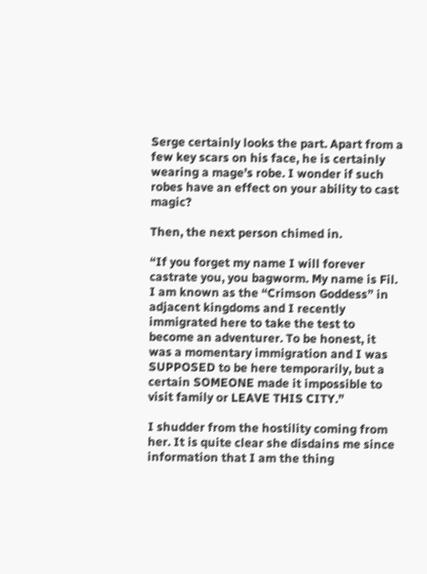Serge certainly looks the part. Apart from a few key scars on his face, he is certainly wearing a mage’s robe. I wonder if such robes have an effect on your ability to cast magic?

Then, the next person chimed in.

“If you forget my name I will forever castrate you, you bagworm. My name is Fil. I am known as the “Crimson Goddess” in adjacent kingdoms and I recently immigrated here to take the test to become an adventurer. To be honest, it was a momentary immigration and I was SUPPOSED to be here temporarily, but a certain SOMEONE made it impossible to visit family or LEAVE THIS CITY.”

I shudder from the hostility coming from her. It is quite clear she disdains me since information that I am the thing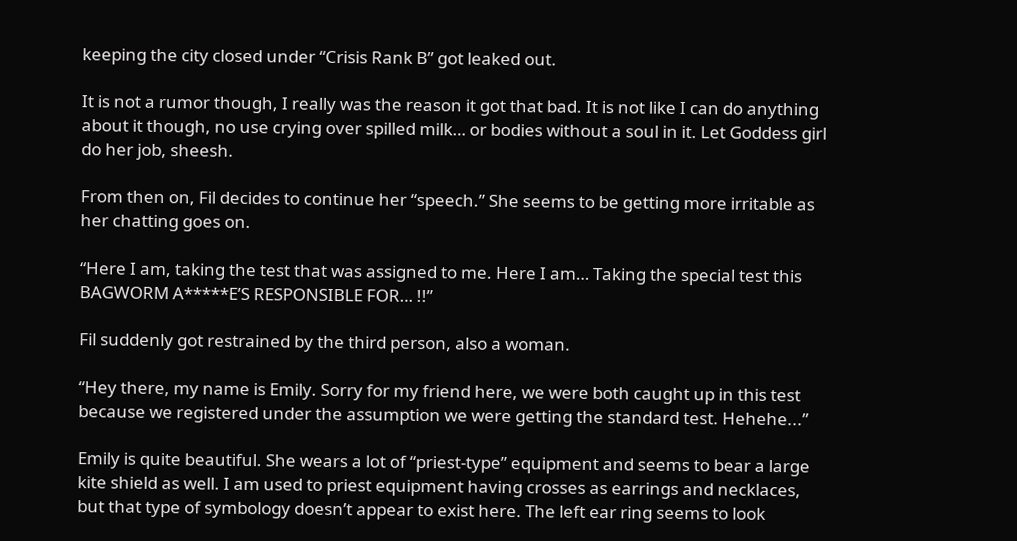keeping the city closed under “Crisis Rank B” got leaked out.

It is not a rumor though, I really was the reason it got that bad. It is not like I can do anything about it though, no use crying over spilled milk… or bodies without a soul in it. Let Goddess girl do her job, sheesh.

From then on, Fil decides to continue her “speech.” She seems to be getting more irritable as her chatting goes on.

“Here I am, taking the test that was assigned to me. Here I am… Taking the special test this BAGWORM A*****E’S RESPONSIBLE FOR… !!”

Fil suddenly got restrained by the third person, also a woman.

“Hey there, my name is Emily. Sorry for my friend here, we were both caught up in this test because we registered under the assumption we were getting the standard test. Hehehe...”

Emily is quite beautiful. She wears a lot of “priest-type” equipment and seems to bear a large kite shield as well. I am used to priest equipment having crosses as earrings and necklaces, but that type of symbology doesn’t appear to exist here. The left ear ring seems to look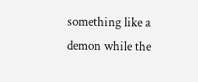something like a demon while the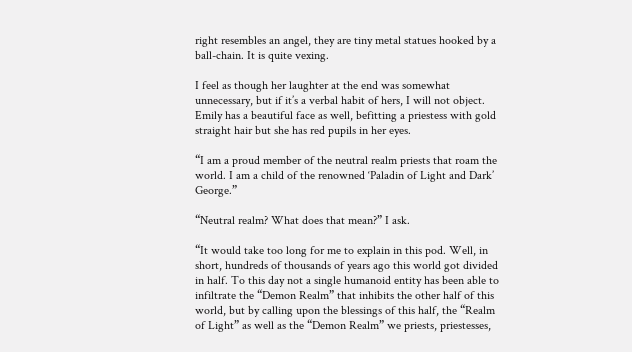right resembles an angel, they are tiny metal statues hooked by a ball-chain. It is quite vexing.

I feel as though her laughter at the end was somewhat unnecessary, but if it’s a verbal habit of hers, I will not object. Emily has a beautiful face as well, befitting a priestess with gold straight hair but she has red pupils in her eyes.

“I am a proud member of the neutral realm priests that roam the world. I am a child of the renowned ‘Paladin of Light and Dark’ George.”

“Neutral realm? What does that mean?” I ask.

“It would take too long for me to explain in this pod. Well, in short, hundreds of thousands of years ago this world got divided in half. To this day not a single humanoid entity has been able to infiltrate the “Demon Realm” that inhibits the other half of this world, but by calling upon the blessings of this half, the “Realm of Light” as well as the “Demon Realm” we priests, priestesses,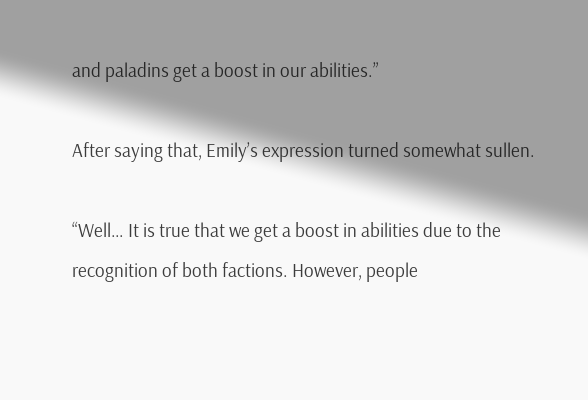and paladins get a boost in our abilities.”

After saying that, Emily’s expression turned somewhat sullen.

“Well… It is true that we get a boost in abilities due to the recognition of both factions. However, people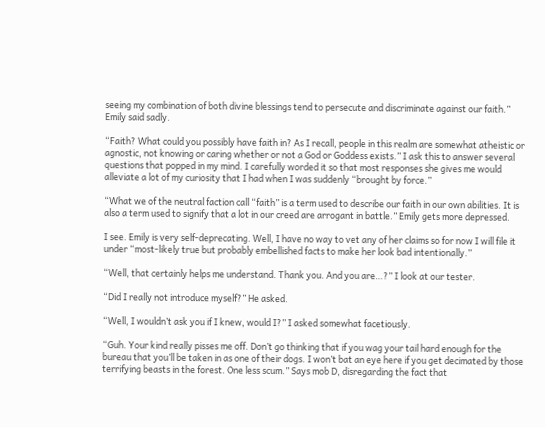seeing my combination of both divine blessings tend to persecute and discriminate against our faith.” Emily said sadly.

“Faith? What could you possibly have faith in? As I recall, people in this realm are somewhat atheistic or agnostic, not knowing or caring whether or not a God or Goddess exists.” I ask this to answer several questions that popped in my mind. I carefully worded it so that most responses she gives me would alleviate a lot of my curiosity that I had when I was suddenly “brought by force.”

“What we of the neutral faction call “faith” is a term used to describe our faith in our own abilities. It is also a term used to signify that a lot in our creed are arrogant in battle.” Emily gets more depressed.

I see. Emily is very self-deprecating. Well, I have no way to vet any of her claims so for now I will file it under “most-likely true but probably embellished facts to make her look bad intentionally.”

“Well, that certainly helps me understand. Thank you. And you are…?” I look at our tester.

“Did I really not introduce myself?” He asked.

“Well, I wouldn’t ask you if I knew, would I?” I asked somewhat facetiously.

“Guh. Your kind really pisses me off. Don’t go thinking that if you wag your tail hard enough for the bureau that you’ll be taken in as one of their dogs. I won’t bat an eye here if you get decimated by those terrifying beasts in the forest. One less scum.” Says mob D, disregarding the fact that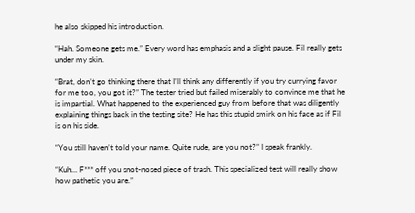he also skipped his introduction.

“Hah. Someone gets me.” Every word has emphasis and a slight pause. Fil really gets under my skin.

“Brat, don’t go thinking there that I’ll think any differently if you try currying favor for me too, you got it?” The tester tried but failed miserably to convince me that he is impartial. What happened to the experienced guy from before that was diligently explaining things back in the testing site? He has this stupid smirk on his face as if Fil is on his side.

“You still haven’t told your name. Quite rude, are you not?” I speak frankly.

“Kuh… F*** off you snot-nosed piece of trash. This specialized test will really show how pathetic you are.”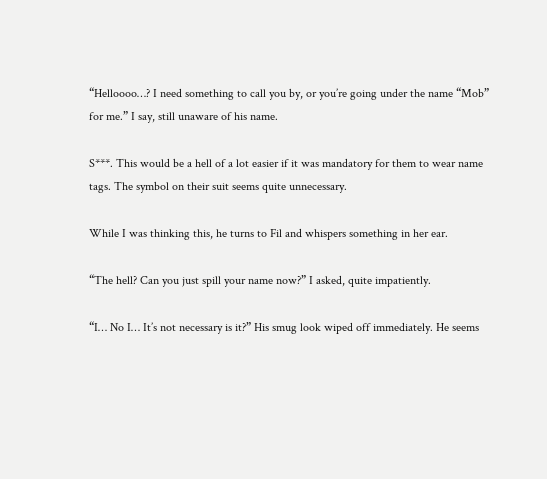“Helloooo…? I need something to call you by, or you’re going under the name “Mob” for me.” I say, still unaware of his name.

S***. This would be a hell of a lot easier if it was mandatory for them to wear name tags. The symbol on their suit seems quite unnecessary.

While I was thinking this, he turns to Fil and whispers something in her ear.

“The hell? Can you just spill your name now?” I asked, quite impatiently.

“I… No I… It’s not necessary is it?” His smug look wiped off immediately. He seems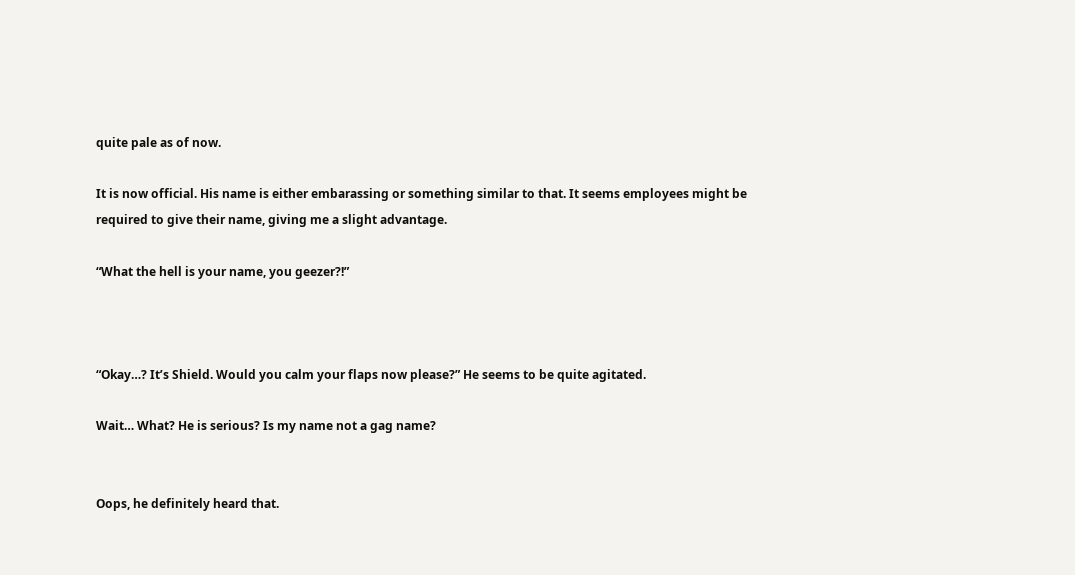quite pale as of now.

It is now official. His name is either embarassing or something similar to that. It seems employees might be required to give their name, giving me a slight advantage.

“What the hell is your name, you geezer?!”



“Okay…? It’s Shield. Would you calm your flaps now please?” He seems to be quite agitated.

Wait… What? He is serious? Is my name not a gag name?


Oops, he definitely heard that.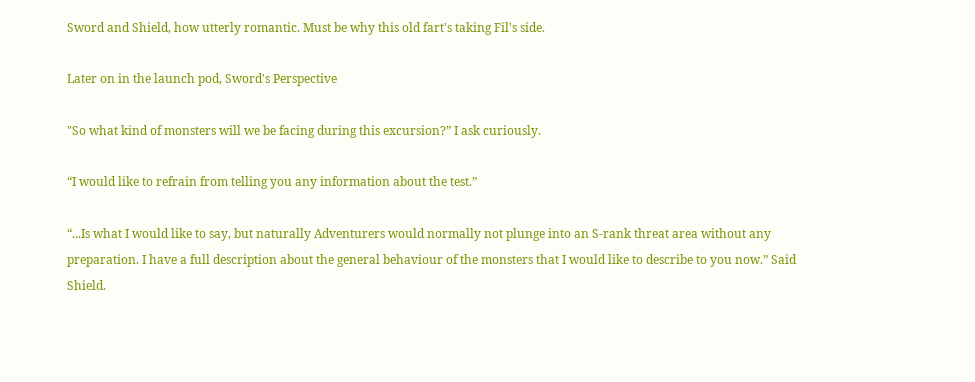Sword and Shield, how utterly romantic. Must be why this old fart's taking Fil's side.

Later on in the launch pod, Sword's Perspective

"So what kind of monsters will we be facing during this excursion?” I ask curiously.

“I would like to refrain from telling you any information about the test.”

“...Is what I would like to say, but naturally Adventurers would normally not plunge into an S-rank threat area without any preparation. I have a full description about the general behaviour of the monsters that I would like to describe to you now.” Said Shield.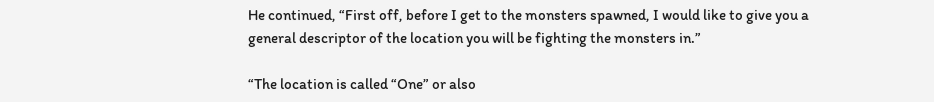He continued, “First off, before I get to the monsters spawned, I would like to give you a general descriptor of the location you will be fighting the monsters in.”

“The location is called “One” or also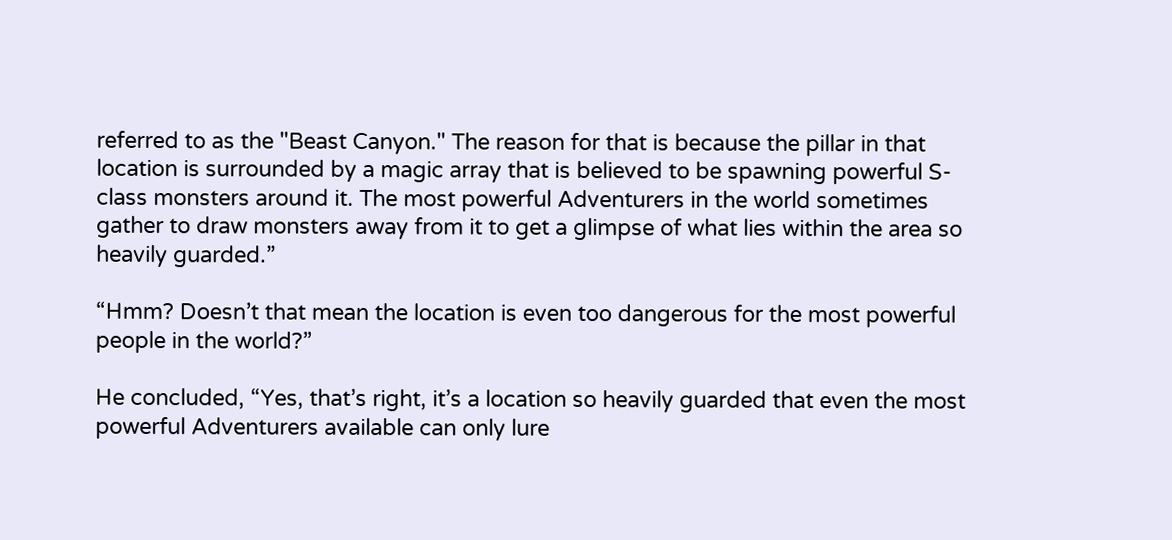referred to as the "Beast Canyon." The reason for that is because the pillar in that location is surrounded by a magic array that is believed to be spawning powerful S-class monsters around it. The most powerful Adventurers in the world sometimes gather to draw monsters away from it to get a glimpse of what lies within the area so heavily guarded.”

“Hmm? Doesn’t that mean the location is even too dangerous for the most powerful people in the world?”

He concluded, “Yes, that’s right, it’s a location so heavily guarded that even the most powerful Adventurers available can only lure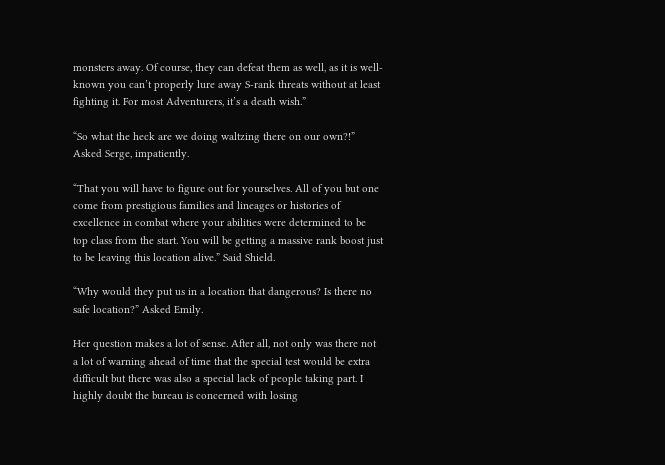monsters away. Of course, they can defeat them as well, as it is well-known you can’t properly lure away S-rank threats without at least fighting it. For most Adventurers, it’s a death wish.”

“So what the heck are we doing waltzing there on our own?!” Asked Serge, impatiently.

“That you will have to figure out for yourselves. All of you but one come from prestigious families and lineages or histories of excellence in combat where your abilities were determined to be top class from the start. You will be getting a massive rank boost just to be leaving this location alive.” Said Shield.

“Why would they put us in a location that dangerous? Is there no safe location?” Asked Emily.

Her question makes a lot of sense. After all, not only was there not a lot of warning ahead of time that the special test would be extra difficult but there was also a special lack of people taking part. I highly doubt the bureau is concerned with losing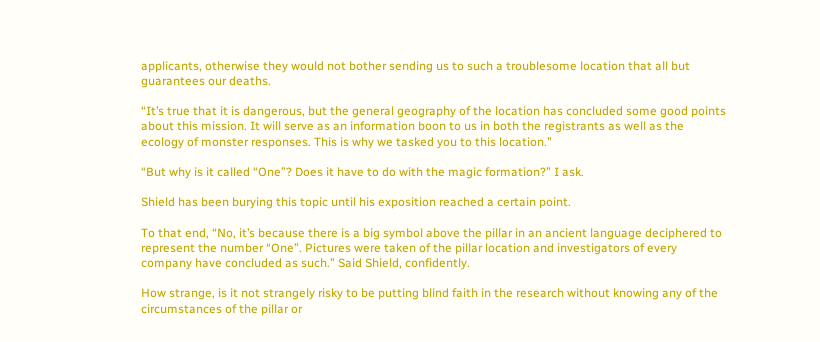applicants, otherwise they would not bother sending us to such a troublesome location that all but guarantees our deaths.

“It’s true that it is dangerous, but the general geography of the location has concluded some good points about this mission. It will serve as an information boon to us in both the registrants as well as the ecology of monster responses. This is why we tasked you to this location.”

“But why is it called “One”? Does it have to do with the magic formation?” I ask.

Shield has been burying this topic until his exposition reached a certain point.

To that end, “No, it’s because there is a big symbol above the pillar in an ancient language deciphered to represent the number “One”. Pictures were taken of the pillar location and investigators of every company have concluded as such.” Said Shield, confidently.

How strange, is it not strangely risky to be putting blind faith in the research without knowing any of the circumstances of the pillar or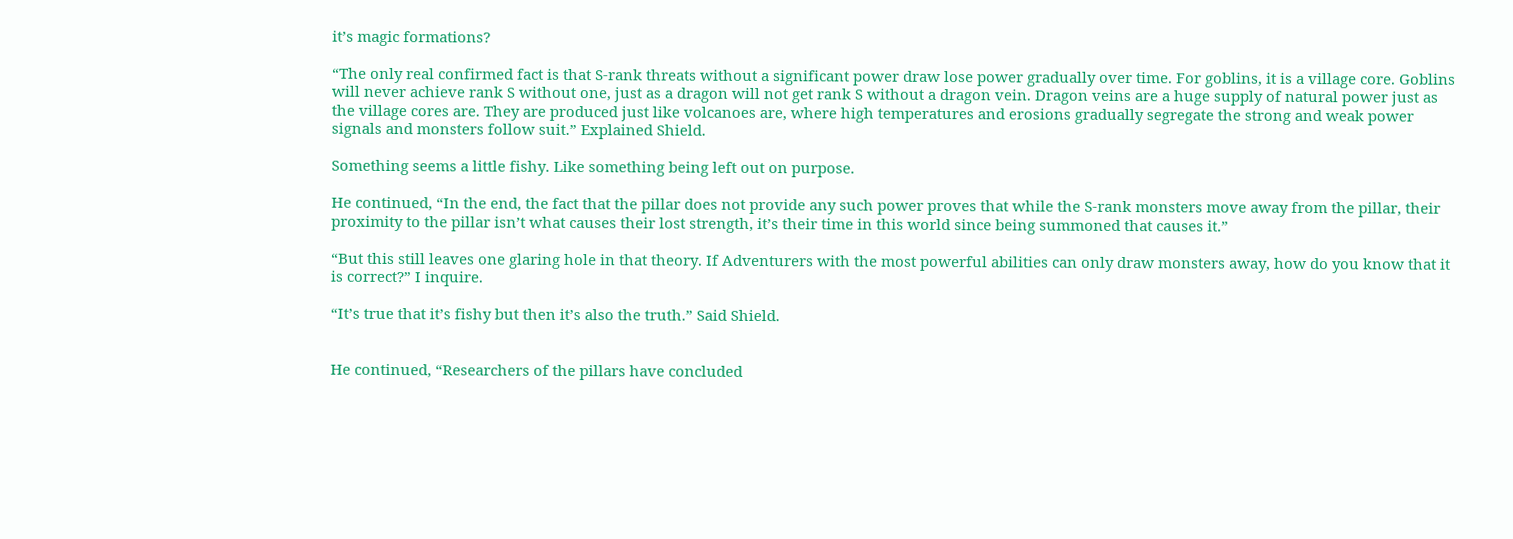it’s magic formations?

“The only real confirmed fact is that S-rank threats without a significant power draw lose power gradually over time. For goblins, it is a village core. Goblins will never achieve rank S without one, just as a dragon will not get rank S without a dragon vein. Dragon veins are a huge supply of natural power just as the village cores are. They are produced just like volcanoes are, where high temperatures and erosions gradually segregate the strong and weak power signals and monsters follow suit.” Explained Shield.

Something seems a little fishy. Like something being left out on purpose.

He continued, “In the end, the fact that the pillar does not provide any such power proves that while the S-rank monsters move away from the pillar, their proximity to the pillar isn’t what causes their lost strength, it’s their time in this world since being summoned that causes it.”

“But this still leaves one glaring hole in that theory. If Adventurers with the most powerful abilities can only draw monsters away, how do you know that it is correct?” I inquire.

“It’s true that it’s fishy but then it’s also the truth.” Said Shield.


He continued, “Researchers of the pillars have concluded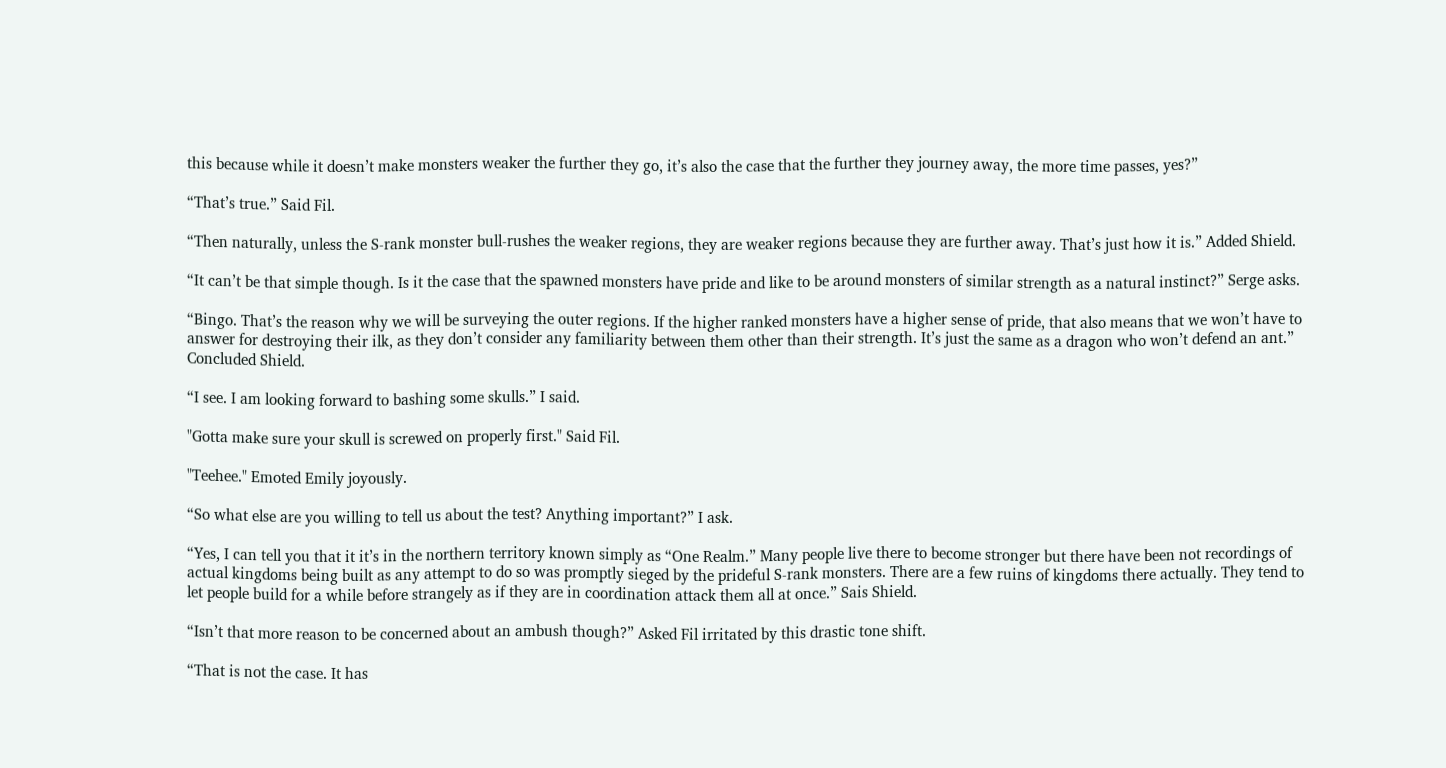this because while it doesn’t make monsters weaker the further they go, it’s also the case that the further they journey away, the more time passes, yes?”

“That’s true.” Said Fil.

“Then naturally, unless the S-rank monster bull-rushes the weaker regions, they are weaker regions because they are further away. That’s just how it is.” Added Shield.

“It can’t be that simple though. Is it the case that the spawned monsters have pride and like to be around monsters of similar strength as a natural instinct?” Serge asks.

“Bingo. That’s the reason why we will be surveying the outer regions. If the higher ranked monsters have a higher sense of pride, that also means that we won’t have to answer for destroying their ilk, as they don’t consider any familiarity between them other than their strength. It’s just the same as a dragon who won’t defend an ant.” Concluded Shield.

“I see. I am looking forward to bashing some skulls.” I said.

"Gotta make sure your skull is screwed on properly first." Said Fil.

"Teehee." Emoted Emily joyously.

“So what else are you willing to tell us about the test? Anything important?” I ask.

“Yes, I can tell you that it it’s in the northern territory known simply as “One Realm.” Many people live there to become stronger but there have been not recordings of actual kingdoms being built as any attempt to do so was promptly sieged by the prideful S-rank monsters. There are a few ruins of kingdoms there actually. They tend to let people build for a while before strangely as if they are in coordination attack them all at once.” Sais Shield.

“Isn’t that more reason to be concerned about an ambush though?” Asked Fil irritated by this drastic tone shift.

“That is not the case. It has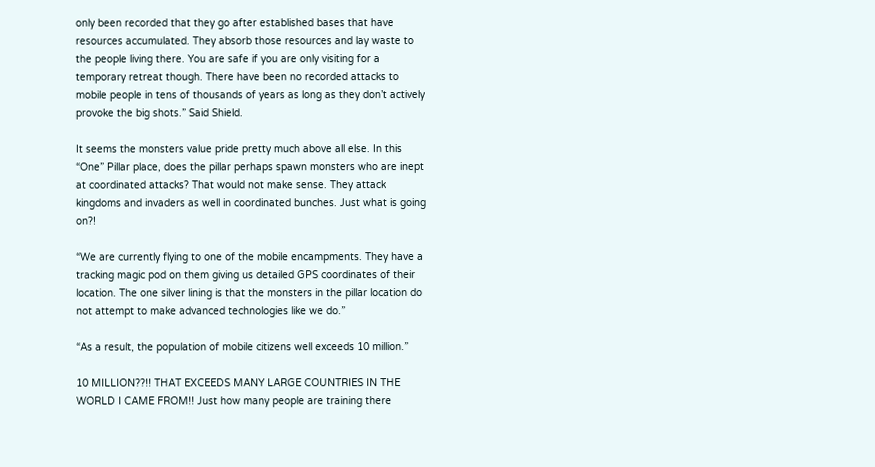only been recorded that they go after established bases that have resources accumulated. They absorb those resources and lay waste to the people living there. You are safe if you are only visiting for a temporary retreat though. There have been no recorded attacks to mobile people in tens of thousands of years as long as they don’t actively provoke the big shots.” Said Shield.

It seems the monsters value pride pretty much above all else. In this “One” Pillar place, does the pillar perhaps spawn monsters who are inept at coordinated attacks? That would not make sense. They attack kingdoms and invaders as well in coordinated bunches. Just what is going on?!

“We are currently flying to one of the mobile encampments. They have a tracking magic pod on them giving us detailed GPS coordinates of their location. The one silver lining is that the monsters in the pillar location do not attempt to make advanced technologies like we do.”

“As a result, the population of mobile citizens well exceeds 10 million.”

10 MILLION??!! THAT EXCEEDS MANY LARGE COUNTRIES IN THE WORLD I CAME FROM!! Just how many people are training there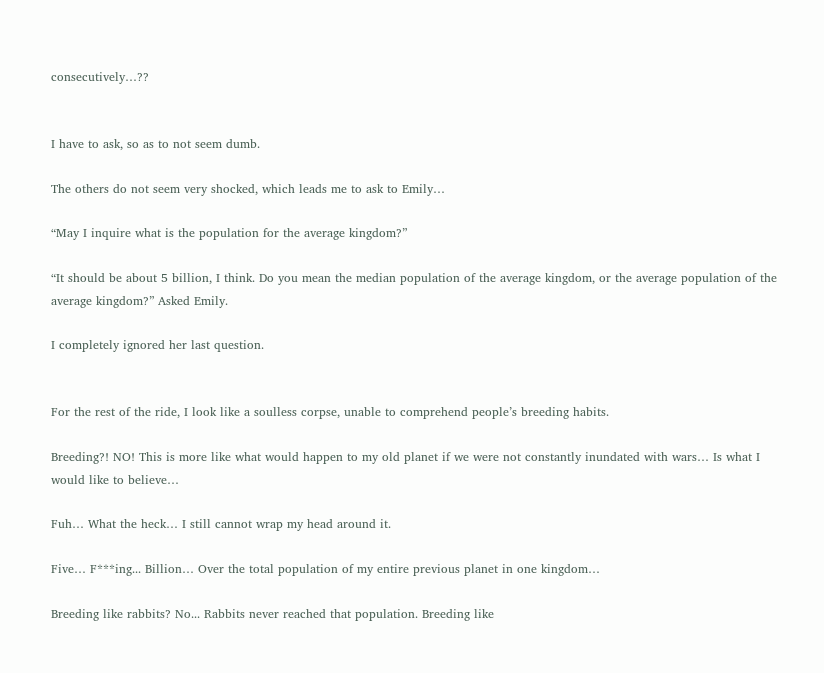consecutively…??


I have to ask, so as to not seem dumb.

The others do not seem very shocked, which leads me to ask to Emily…

“May I inquire what is the population for the average kingdom?”

“It should be about 5 billion, I think. Do you mean the median population of the average kingdom, or the average population of the average kingdom?” Asked Emily.

I completely ignored her last question.


For the rest of the ride, I look like a soulless corpse, unable to comprehend people’s breeding habits.

Breeding?! NO! This is more like what would happen to my old planet if we were not constantly inundated with wars… Is what I would like to believe…

Fuh… What the heck… I still cannot wrap my head around it.

Five… F***ing... Billion… Over the total population of my entire previous planet in one kingdom…

Breeding like rabbits? No... Rabbits never reached that population. Breeding like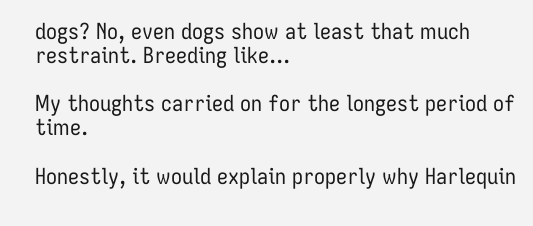dogs? No, even dogs show at least that much restraint. Breeding like...

My thoughts carried on for the longest period of time.

Honestly, it would explain properly why Harlequin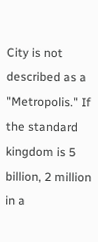City is not described as a "Metropolis." If the standard kingdom is 5 billion, 2 million in a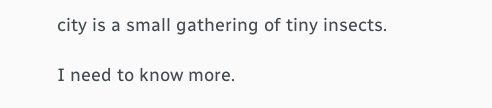city is a small gathering of tiny insects.

I need to know more.